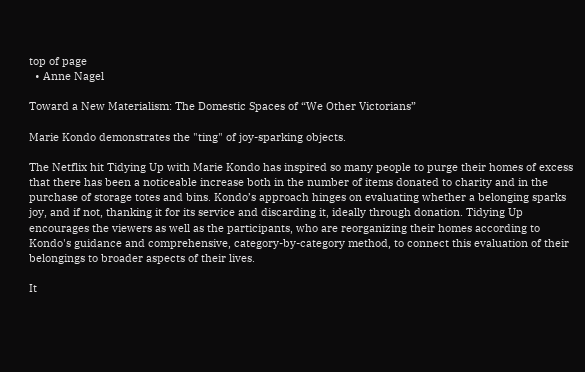top of page
  • Anne Nagel

Toward a New Materialism: The Domestic Spaces of “We Other Victorians”

Marie Kondo demonstrates the "ting" of joy-sparking objects.

The Netflix hit Tidying Up with Marie Kondo has inspired so many people to purge their homes of excess that there has been a noticeable increase both in the number of items donated to charity and in the purchase of storage totes and bins. Kondo’s approach hinges on evaluating whether a belonging sparks joy, and if not, thanking it for its service and discarding it, ideally through donation. Tidying Up encourages the viewers as well as the participants, who are reorganizing their homes according to Kondo's guidance and comprehensive, category-by-category method, to connect this evaluation of their belongings to broader aspects of their lives.

It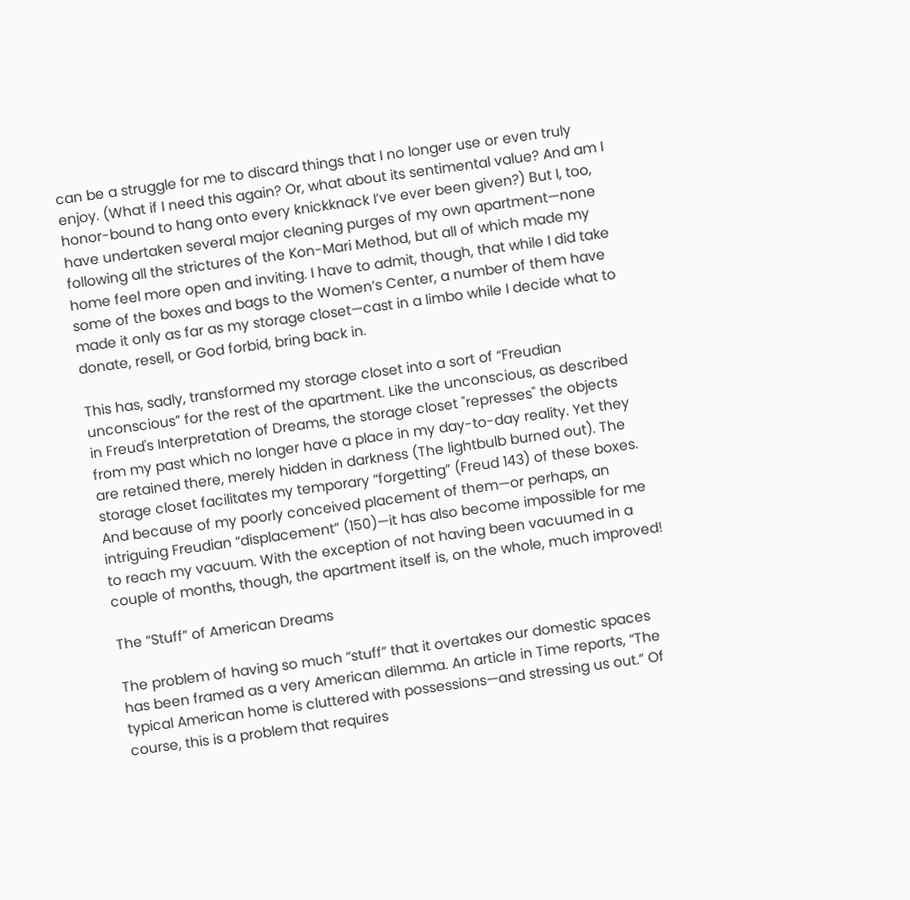can be a struggle for me to discard things that I no longer use or even truly enjoy. (What if I need this again? Or, what about its sentimental value? And am I honor-bound to hang onto every knickknack I’ve ever been given?) But I, too, have undertaken several major cleaning purges of my own apartment—none following all the strictures of the Kon-Mari Method, but all of which made my home feel more open and inviting. I have to admit, though, that while I did take some of the boxes and bags to the Women’s Center, a number of them have made it only as far as my storage closet—cast in a limbo while I decide what to donate, resell, or God forbid, bring back in.

This has, sadly, transformed my storage closet into a sort of “Freudian unconscious” for the rest of the apartment. Like the unconscious, as described in Freud's Interpretation of Dreams, the storage closet "represses" the objects from my past which no longer have a place in my day-to-day reality. Yet they are retained there, merely hidden in darkness (The lightbulb burned out). The storage closet facilitates my temporary “forgetting” (Freud 143) of these boxes. And because of my poorly conceived placement of them—or perhaps, an intriguing Freudian “displacement” (150)—it has also become impossible for me to reach my vacuum. With the exception of not having been vacuumed in a couple of months, though, the apartment itself is, on the whole, much improved!

The “Stuff” of American Dreams

The problem of having so much “stuff” that it overtakes our domestic spaces has been framed as a very American dilemma. An article in Time reports, “The typical American home is cluttered with possessions—and stressing us out.” Of course, this is a problem that requires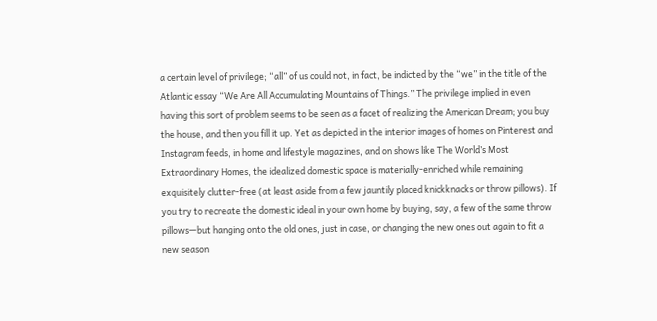a certain level of privilege; “all” of us could not, in fact, be indicted by the “we” in the title of the Atlantic essay “We Are All Accumulating Mountains of Things.” The privilege implied in even having this sort of problem seems to be seen as a facet of realizing the American Dream; you buy the house, and then you fill it up. Yet as depicted in the interior images of homes on Pinterest and Instagram feeds, in home and lifestyle magazines, and on shows like The World’s Most Extraordinary Homes, the idealized domestic space is materially-enriched while remaining exquisitely clutter-free (at least aside from a few jauntily placed knickknacks or throw pillows). If you try to recreate the domestic ideal in your own home by buying, say, a few of the same throw pillows—but hanging onto the old ones, just in case, or changing the new ones out again to fit a new season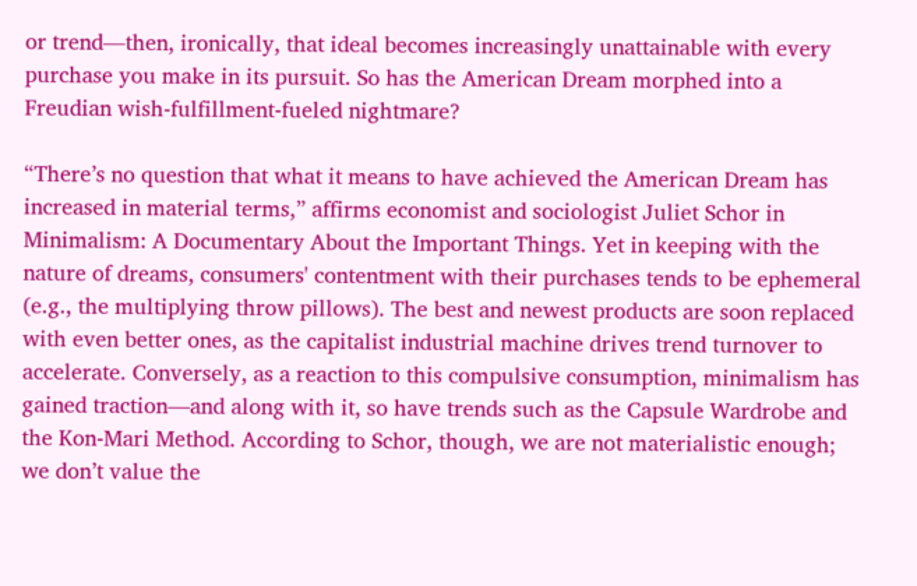or trend—then, ironically, that ideal becomes increasingly unattainable with every purchase you make in its pursuit. So has the American Dream morphed into a Freudian wish-fulfillment-fueled nightmare?

“There’s no question that what it means to have achieved the American Dream has increased in material terms,” affirms economist and sociologist Juliet Schor in Minimalism: A Documentary About the Important Things. Yet in keeping with the nature of dreams, consumers' contentment with their purchases tends to be ephemeral (e.g., the multiplying throw pillows). The best and newest products are soon replaced with even better ones, as the capitalist industrial machine drives trend turnover to accelerate. Conversely, as a reaction to this compulsive consumption, minimalism has gained traction—and along with it, so have trends such as the Capsule Wardrobe and the Kon-Mari Method. According to Schor, though, we are not materialistic enough; we don’t value the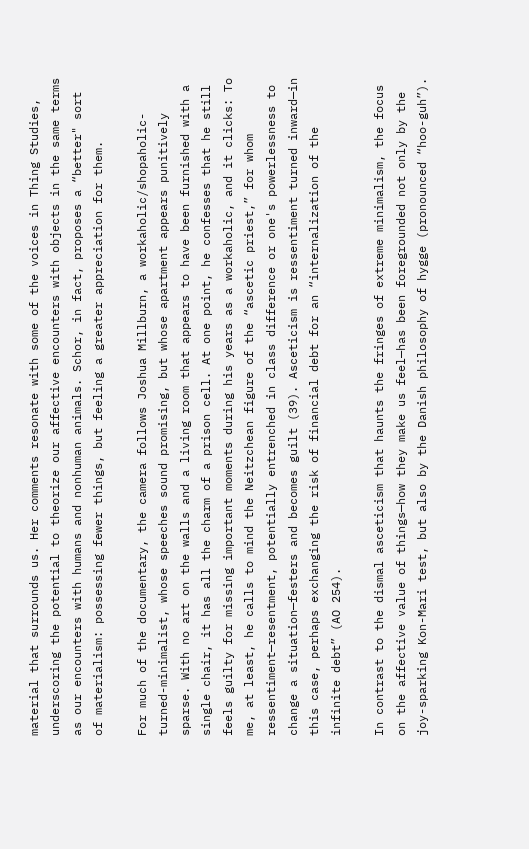material that surrounds us. Her comments resonate with some of the voices in Thing Studies, underscoring the potential to theorize our affective encounters with objects in the same terms as our encounters with humans and nonhuman animals. Schor, in fact, proposes a “better" sort of materialism: possessing fewer things, but feeling a greater appreciation for them.

For much of the documentary, the camera follows Joshua Millburn, a workaholic/shopaholic-turned-minimalist, whose speeches sound promising, but whose apartment appears punitively sparse. With no art on the walls and a living room that appears to have been furnished with a single chair, it has all the charm of a prison cell. At one point, he confesses that he still feels guilty for missing important moments during his years as a workaholic, and it clicks: To me, at least, he calls to mind the Neitzchean figure of the “ascetic priest,” for whom ressentiment—resentment, potentially entrenched in class difference or one's powerlessness to change a situation—festers and becomes guilt (39). Asceticism is ressentiment turned inward—in this case, perhaps exchanging the risk of financial debt for an “internalization of the infinite debt” (AO 254).

In contrast to the dismal asceticism that haunts the fringes of extreme minimalism, the focus on the affective value of things—how they make us feel—has been foregrounded not only by the joy-sparking Kon-Mari test, but also by the Danish philosophy of hygge (pronounced “hoo-guh”).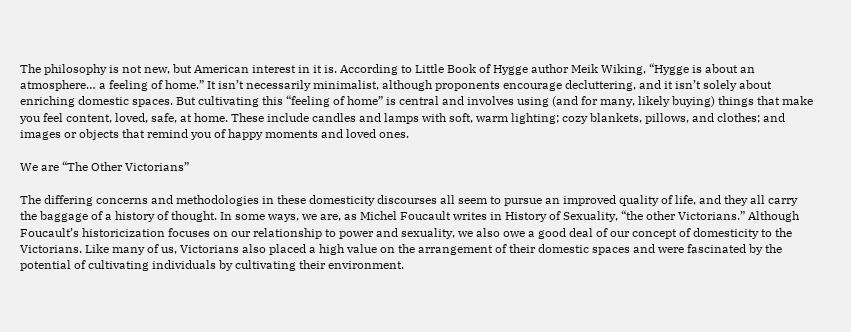The philosophy is not new, but American interest in it is. According to Little Book of Hygge author Meik Wiking, “Hygge is about an atmosphere… a feeling of home.” It isn’t necessarily minimalist, although proponents encourage decluttering, and it isn’t solely about enriching domestic spaces. But cultivating this “feeling of home” is central and involves using (and for many, likely buying) things that make you feel content, loved, safe, at home. These include candles and lamps with soft, warm lighting; cozy blankets, pillows, and clothes; and images or objects that remind you of happy moments and loved ones.

We are “The Other Victorians”

The differing concerns and methodologies in these domesticity discourses all seem to pursue an improved quality of life, and they all carry the baggage of a history of thought. In some ways, we are, as Michel Foucault writes in History of Sexuality, “the other Victorians.” Although Foucault’s historicization focuses on our relationship to power and sexuality, we also owe a good deal of our concept of domesticity to the Victorians. Like many of us, Victorians also placed a high value on the arrangement of their domestic spaces and were fascinated by the potential of cultivating individuals by cultivating their environment.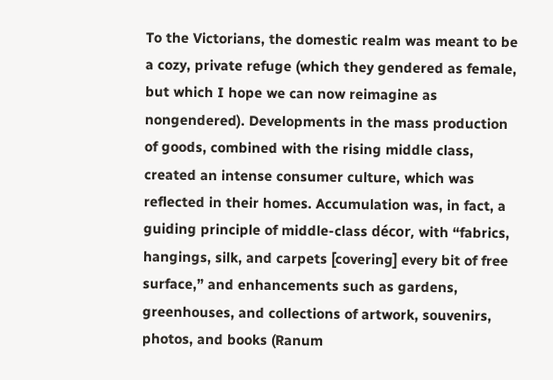To the Victorians, the domestic realm was meant to be a cozy, private refuge (which they gendered as female, but which I hope we can now reimagine as nongendered). Developments in the mass production of goods, combined with the rising middle class, created an intense consumer culture, which was reflected in their homes. Accumulation was, in fact, a guiding principle of middle-class décor, with “fabrics, hangings, silk, and carpets [covering] every bit of free surface,” and enhancements such as gardens, greenhouses, and collections of artwork, souvenirs, photos, and books (Ranum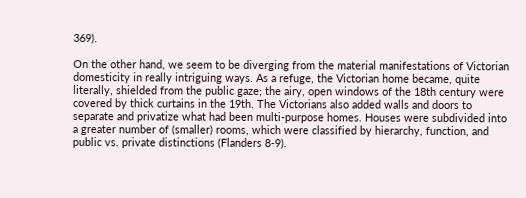369).

On the other hand, we seem to be diverging from the material manifestations of Victorian domesticity in really intriguing ways. As a refuge, the Victorian home became, quite literally, shielded from the public gaze; the airy, open windows of the 18th century were covered by thick curtains in the 19th. The Victorians also added walls and doors to separate and privatize what had been multi-purpose homes. Houses were subdivided into a greater number of (smaller) rooms, which were classified by hierarchy, function, and public vs. private distinctions (Flanders 8-9).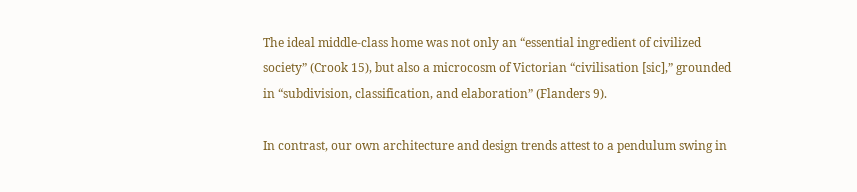The ideal middle-class home was not only an “essential ingredient of civilized society” (Crook 15), but also a microcosm of Victorian “civilisation [sic],” grounded in “subdivision, classification, and elaboration” (Flanders 9).

In contrast, our own architecture and design trends attest to a pendulum swing in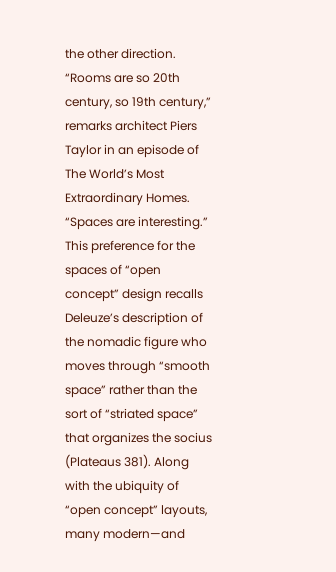the other direction. “Rooms are so 20th century, so 19th century,” remarks architect Piers Taylor in an episode of The World’s Most Extraordinary Homes. “Spaces are interesting.” This preference for the spaces of “open concept” design recalls Deleuze’s description of the nomadic figure who moves through “smooth space” rather than the sort of “striated space” that organizes the socius (Plateaus 381). Along with the ubiquity of “open concept” layouts, many modern—and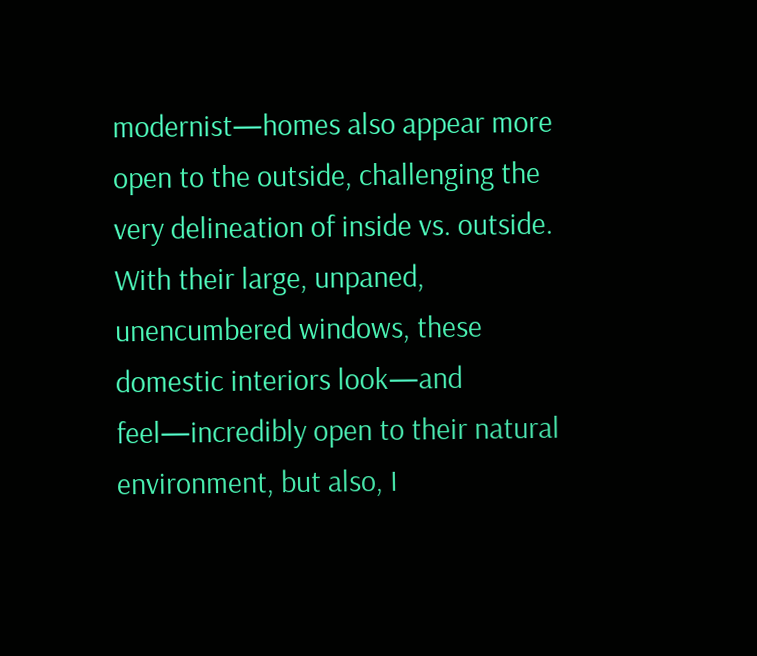modernist—homes also appear more open to the outside, challenging the very delineation of inside vs. outside. With their large, unpaned, unencumbered windows, these domestic interiors look—and feel—incredibly open to their natural environment, but also, I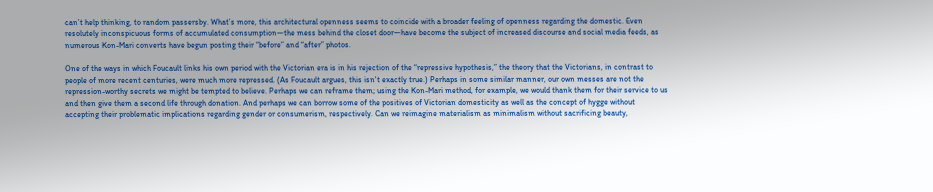can’t help thinking, to random passersby. What’s more, this architectural openness seems to coincide with a broader feeling of openness regarding the domestic. Even resolutely inconspicuous forms of accumulated consumption—the mess behind the closet door—have become the subject of increased discourse and social media feeds, as numerous Kon-Mari converts have begun posting their “before” and “after” photos.

One of the ways in which Foucault links his own period with the Victorian era is in his rejection of the “repressive hypothesis,” the theory that the Victorians, in contrast to people of more recent centuries, were much more repressed. (As Foucault argues, this isn't exactly true.) Perhaps in some similar manner, our own messes are not the repression-worthy secrets we might be tempted to believe. Perhaps we can reframe them; using the Kon-Mari method, for example, we would thank them for their service to us and then give them a second life through donation. And perhaps we can borrow some of the positives of Victorian domesticity as well as the concept of hygge without accepting their problematic implications regarding gender or consumerism, respectively. Can we reimagine materialism as minimalism without sacrificing beauty,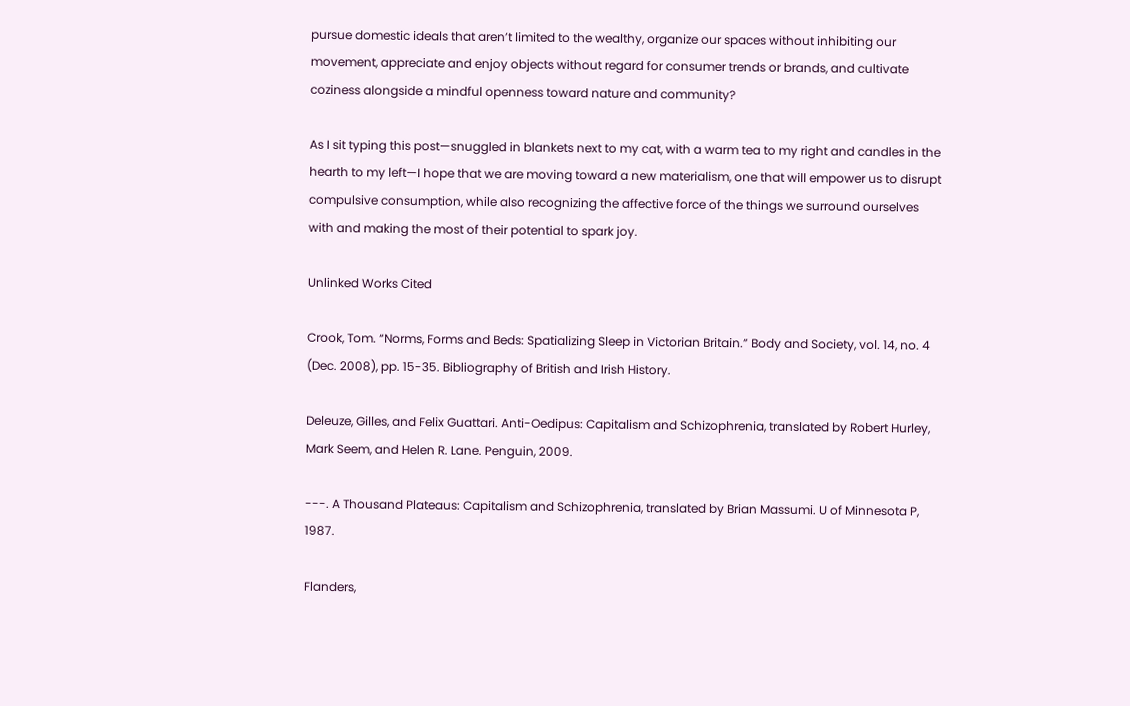pursue domestic ideals that aren’t limited to the wealthy, organize our spaces without inhibiting our movement, appreciate and enjoy objects without regard for consumer trends or brands, and cultivate coziness alongside a mindful openness toward nature and community?

As I sit typing this post—snuggled in blankets next to my cat, with a warm tea to my right and candles in the hearth to my left—I hope that we are moving toward a new materialism, one that will empower us to disrupt compulsive consumption, while also recognizing the affective force of the things we surround ourselves with and making the most of their potential to spark joy.

Unlinked Works Cited

Crook, Tom. “Norms, Forms and Beds: Spatializing Sleep in Victorian Britain.” Body and Society, vol. 14, no. 4 (Dec. 2008), pp. 15-35. Bibliography of British and Irish History.

Deleuze, Gilles, and Felix Guattari. Anti-Oedipus: Capitalism and Schizophrenia, translated by Robert Hurley, Mark Seem, and Helen R. Lane. Penguin, 2009.

---. A Thousand Plateaus: Capitalism and Schizophrenia, translated by Brian Massumi. U of Minnesota P, 1987.

Flanders,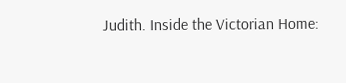Judith. Inside the Victorian Home: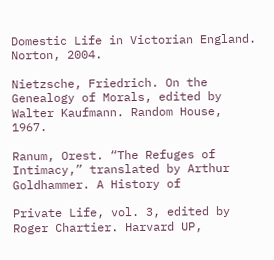Domestic Life in Victorian England. Norton, 2004.

Nietzsche, Friedrich. On the Genealogy of Morals, edited by Walter Kaufmann. Random House, 1967.

Ranum, Orest. “The Refuges of Intimacy,” translated by Arthur Goldhammer. A History of

Private Life, vol. 3, edited by Roger Chartier. Harvard UP,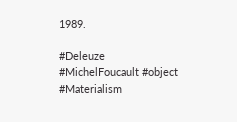1989.

#Deleuze #MichelFoucault #object #Materialism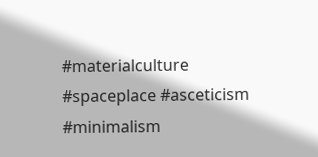#materialculture #spaceplace #asceticism #minimalism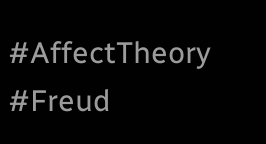#AffectTheory #Freud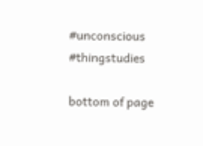#unconscious #thingstudies

bottom of page